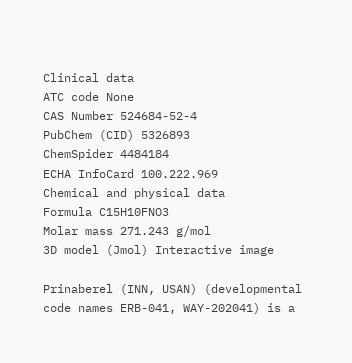Clinical data
ATC code None
CAS Number 524684-52-4
PubChem (CID) 5326893
ChemSpider 4484184
ECHA InfoCard 100.222.969
Chemical and physical data
Formula C15H10FNO3
Molar mass 271.243 g/mol
3D model (Jmol) Interactive image

Prinaberel (INN, USAN) (developmental code names ERB-041, WAY-202041) is a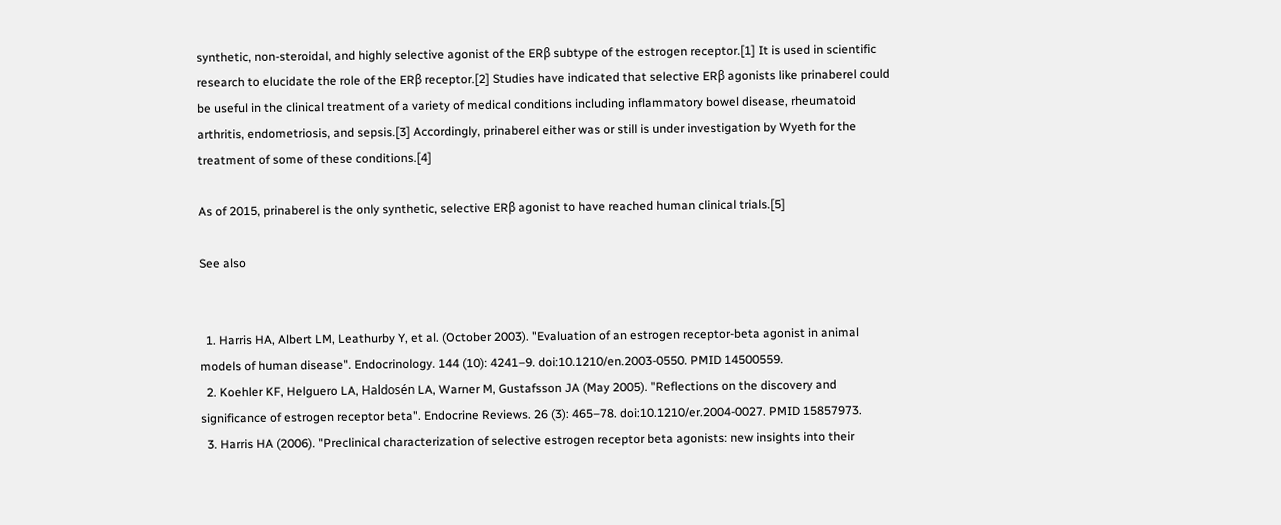synthetic, non-steroidal, and highly selective agonist of the ERβ subtype of the estrogen receptor.[1] It is used in scientific research to elucidate the role of the ERβ receptor.[2] Studies have indicated that selective ERβ agonists like prinaberel could be useful in the clinical treatment of a variety of medical conditions including inflammatory bowel disease, rheumatoid arthritis, endometriosis, and sepsis.[3] Accordingly, prinaberel either was or still is under investigation by Wyeth for the treatment of some of these conditions.[4]

As of 2015, prinaberel is the only synthetic, selective ERβ agonist to have reached human clinical trials.[5]

See also


  1. Harris HA, Albert LM, Leathurby Y, et al. (October 2003). "Evaluation of an estrogen receptor-beta agonist in animal models of human disease". Endocrinology. 144 (10): 4241–9. doi:10.1210/en.2003-0550. PMID 14500559.
  2. Koehler KF, Helguero LA, Haldosén LA, Warner M, Gustafsson JA (May 2005). "Reflections on the discovery and significance of estrogen receptor beta". Endocrine Reviews. 26 (3): 465–78. doi:10.1210/er.2004-0027. PMID 15857973.
  3. Harris HA (2006). "Preclinical characterization of selective estrogen receptor beta agonists: new insights into their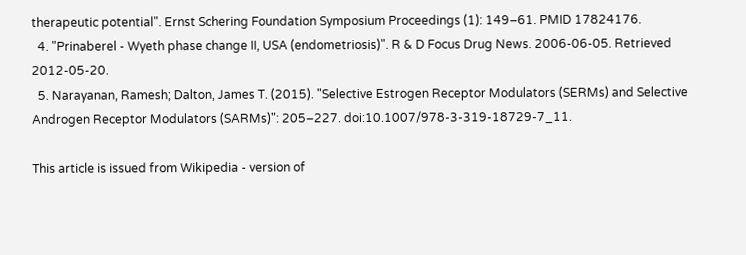therapeutic potential". Ernst Schering Foundation Symposium Proceedings (1): 149–61. PMID 17824176.
  4. "Prinaberel - Wyeth phase change II, USA (endometriosis)". R & D Focus Drug News. 2006-06-05. Retrieved 2012-05-20.
  5. Narayanan, Ramesh; Dalton, James T. (2015). "Selective Estrogen Receptor Modulators (SERMs) and Selective Androgen Receptor Modulators (SARMs)": 205–227. doi:10.1007/978-3-319-18729-7_11.

This article is issued from Wikipedia - version of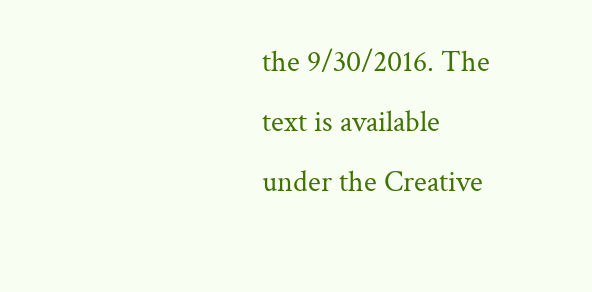the 9/30/2016. The text is available under the Creative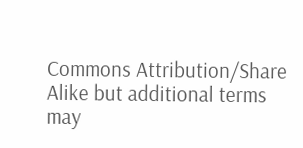Commons Attribution/Share Alike but additional terms may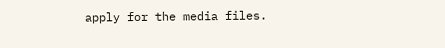apply for the media files.